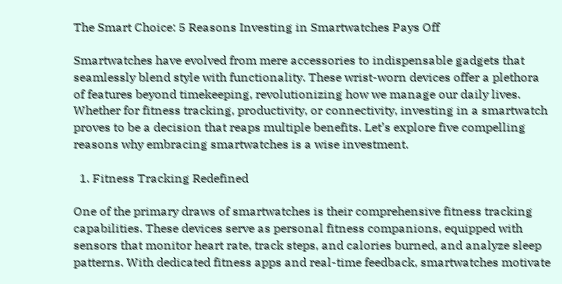The Smart Choice: 5 Reasons Investing in Smartwatches Pays Off

Smartwatches have evolved from mere accessories to indispensable gadgets that seamlessly blend style with functionality. These wrist-worn devices offer a plethora of features beyond timekeeping, revolutionizing how we manage our daily lives. Whether for fitness tracking, productivity, or connectivity, investing in a smartwatch proves to be a decision that reaps multiple benefits. Let’s explore five compelling reasons why embracing smartwatches is a wise investment.

  1. Fitness Tracking Redefined

One of the primary draws of smartwatches is their comprehensive fitness tracking capabilities. These devices serve as personal fitness companions, equipped with sensors that monitor heart rate, track steps, and calories burned, and analyze sleep patterns. With dedicated fitness apps and real-time feedback, smartwatches motivate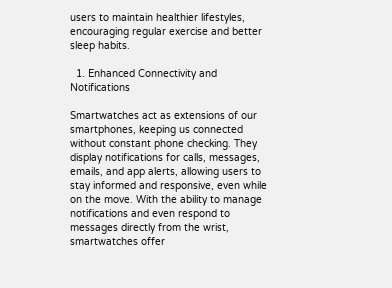users to maintain healthier lifestyles, encouraging regular exercise and better sleep habits.

  1. Enhanced Connectivity and Notifications

Smartwatches act as extensions of our smartphones, keeping us connected without constant phone checking. They display notifications for calls, messages, emails, and app alerts, allowing users to stay informed and responsive, even while on the move. With the ability to manage notifications and even respond to messages directly from the wrist, smartwatches offer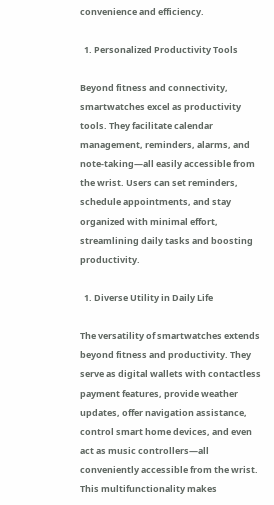convenience and efficiency.

  1. Personalized Productivity Tools

Beyond fitness and connectivity, smartwatches excel as productivity tools. They facilitate calendar management, reminders, alarms, and note-taking—all easily accessible from the wrist. Users can set reminders, schedule appointments, and stay organized with minimal effort, streamlining daily tasks and boosting productivity.

  1. Diverse Utility in Daily Life

The versatility of smartwatches extends beyond fitness and productivity. They serve as digital wallets with contactless payment features, provide weather updates, offer navigation assistance, control smart home devices, and even act as music controllers—all conveniently accessible from the wrist. This multifunctionality makes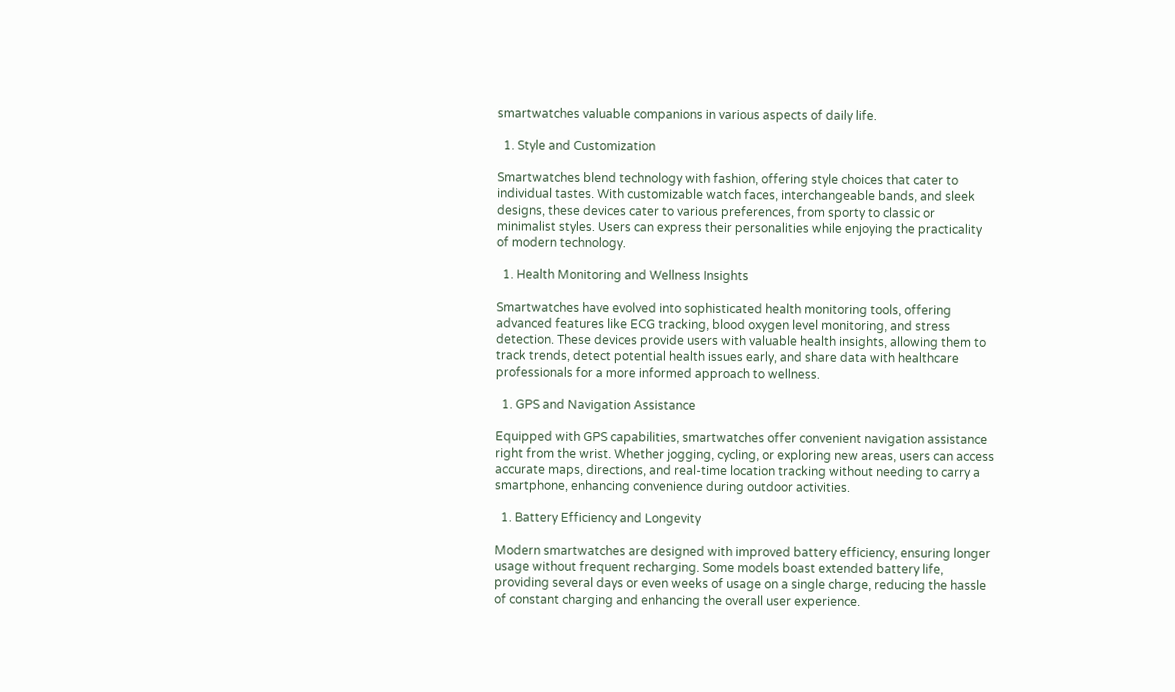smartwatches valuable companions in various aspects of daily life.

  1. Style and Customization

Smartwatches blend technology with fashion, offering style choices that cater to individual tastes. With customizable watch faces, interchangeable bands, and sleek designs, these devices cater to various preferences, from sporty to classic or minimalist styles. Users can express their personalities while enjoying the practicality of modern technology.

  1. Health Monitoring and Wellness Insights

Smartwatches have evolved into sophisticated health monitoring tools, offering advanced features like ECG tracking, blood oxygen level monitoring, and stress detection. These devices provide users with valuable health insights, allowing them to track trends, detect potential health issues early, and share data with healthcare professionals for a more informed approach to wellness.

  1. GPS and Navigation Assistance

Equipped with GPS capabilities, smartwatches offer convenient navigation assistance right from the wrist. Whether jogging, cycling, or exploring new areas, users can access accurate maps, directions, and real-time location tracking without needing to carry a smartphone, enhancing convenience during outdoor activities.

  1. Battery Efficiency and Longevity

Modern smartwatches are designed with improved battery efficiency, ensuring longer usage without frequent recharging. Some models boast extended battery life, providing several days or even weeks of usage on a single charge, reducing the hassle of constant charging and enhancing the overall user experience.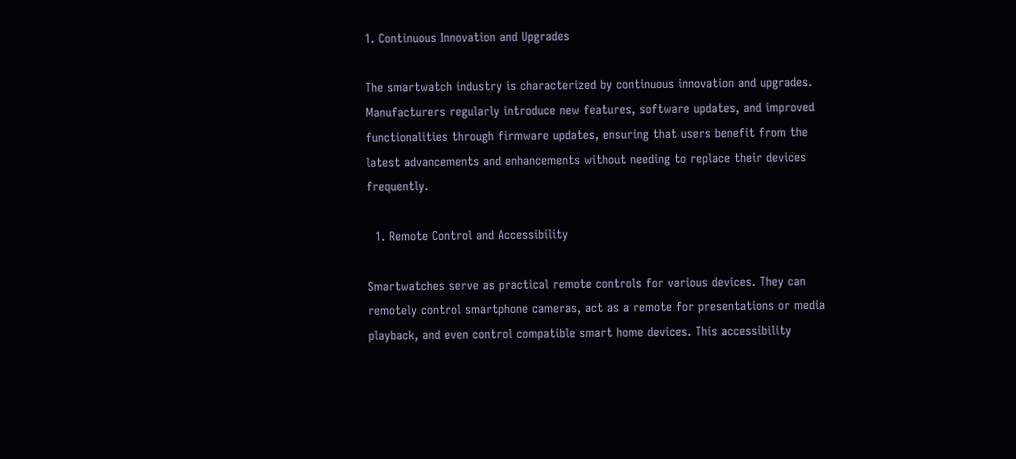1. Continuous Innovation and Upgrades

The smartwatch industry is characterized by continuous innovation and upgrades. Manufacturers regularly introduce new features, software updates, and improved functionalities through firmware updates, ensuring that users benefit from the latest advancements and enhancements without needing to replace their devices frequently.

  1. Remote Control and Accessibility

Smartwatches serve as practical remote controls for various devices. They can remotely control smartphone cameras, act as a remote for presentations or media playback, and even control compatible smart home devices. This accessibility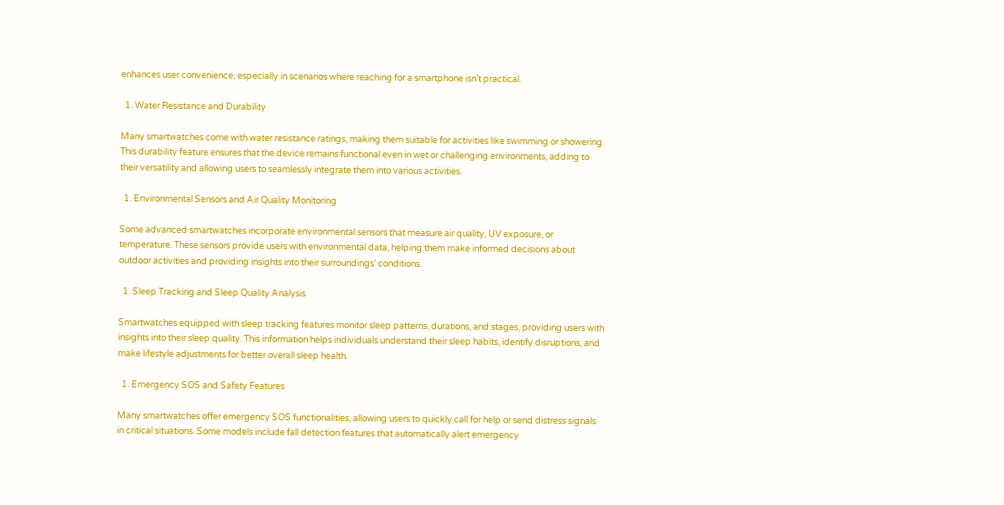enhances user convenience, especially in scenarios where reaching for a smartphone isn’t practical.

  1. Water Resistance and Durability

Many smartwatches come with water resistance ratings, making them suitable for activities like swimming or showering. This durability feature ensures that the device remains functional even in wet or challenging environments, adding to their versatility and allowing users to seamlessly integrate them into various activities.

  1. Environmental Sensors and Air Quality Monitoring

Some advanced smartwatches incorporate environmental sensors that measure air quality, UV exposure, or temperature. These sensors provide users with environmental data, helping them make informed decisions about outdoor activities and providing insights into their surroundings’ conditions.

  1. Sleep Tracking and Sleep Quality Analysis

Smartwatches equipped with sleep tracking features monitor sleep patterns, durations, and stages, providing users with insights into their sleep quality. This information helps individuals understand their sleep habits, identify disruptions, and make lifestyle adjustments for better overall sleep health.

  1. Emergency SOS and Safety Features

Many smartwatches offer emergency SOS functionalities, allowing users to quickly call for help or send distress signals in critical situations. Some models include fall detection features that automatically alert emergency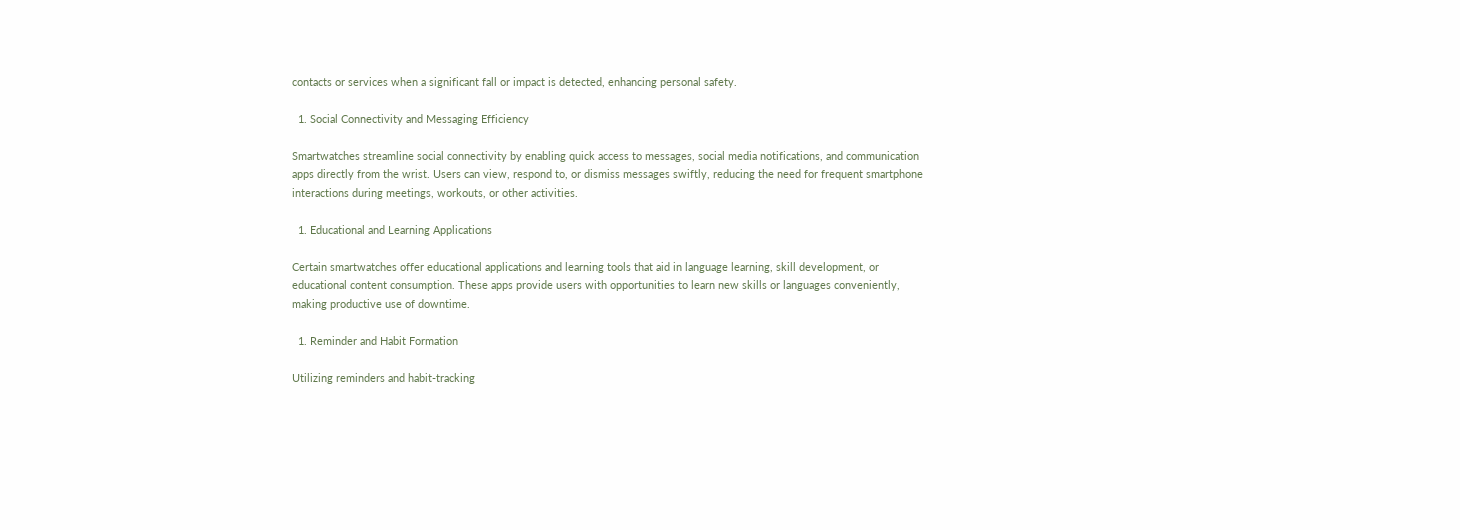contacts or services when a significant fall or impact is detected, enhancing personal safety.

  1. Social Connectivity and Messaging Efficiency

Smartwatches streamline social connectivity by enabling quick access to messages, social media notifications, and communication apps directly from the wrist. Users can view, respond to, or dismiss messages swiftly, reducing the need for frequent smartphone interactions during meetings, workouts, or other activities.

  1. Educational and Learning Applications

Certain smartwatches offer educational applications and learning tools that aid in language learning, skill development, or educational content consumption. These apps provide users with opportunities to learn new skills or languages conveniently, making productive use of downtime.

  1. Reminder and Habit Formation

Utilizing reminders and habit-tracking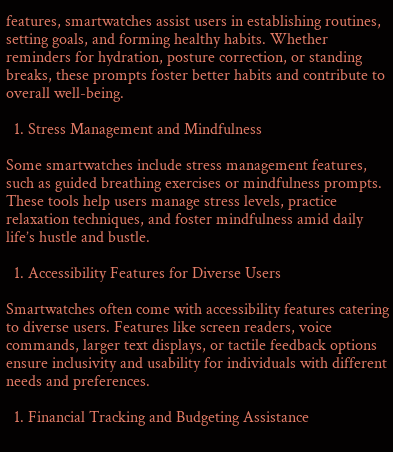features, smartwatches assist users in establishing routines, setting goals, and forming healthy habits. Whether reminders for hydration, posture correction, or standing breaks, these prompts foster better habits and contribute to overall well-being.

  1. Stress Management and Mindfulness

Some smartwatches include stress management features, such as guided breathing exercises or mindfulness prompts. These tools help users manage stress levels, practice relaxation techniques, and foster mindfulness amid daily life’s hustle and bustle.

  1. Accessibility Features for Diverse Users

Smartwatches often come with accessibility features catering to diverse users. Features like screen readers, voice commands, larger text displays, or tactile feedback options ensure inclusivity and usability for individuals with different needs and preferences.

  1. Financial Tracking and Budgeting Assistance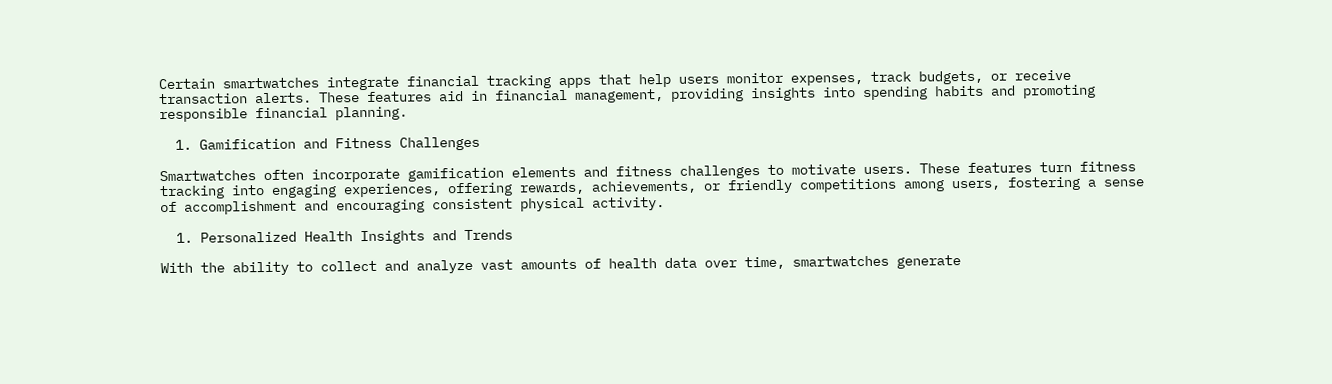Certain smartwatches integrate financial tracking apps that help users monitor expenses, track budgets, or receive transaction alerts. These features aid in financial management, providing insights into spending habits and promoting responsible financial planning.

  1. Gamification and Fitness Challenges

Smartwatches often incorporate gamification elements and fitness challenges to motivate users. These features turn fitness tracking into engaging experiences, offering rewards, achievements, or friendly competitions among users, fostering a sense of accomplishment and encouraging consistent physical activity.

  1. Personalized Health Insights and Trends

With the ability to collect and analyze vast amounts of health data over time, smartwatches generate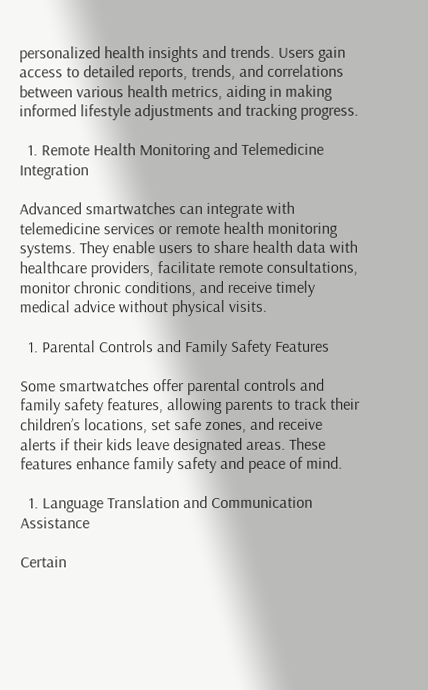personalized health insights and trends. Users gain access to detailed reports, trends, and correlations between various health metrics, aiding in making informed lifestyle adjustments and tracking progress.

  1. Remote Health Monitoring and Telemedicine Integration

Advanced smartwatches can integrate with telemedicine services or remote health monitoring systems. They enable users to share health data with healthcare providers, facilitate remote consultations, monitor chronic conditions, and receive timely medical advice without physical visits.

  1. Parental Controls and Family Safety Features

Some smartwatches offer parental controls and family safety features, allowing parents to track their children’s locations, set safe zones, and receive alerts if their kids leave designated areas. These features enhance family safety and peace of mind.

  1. Language Translation and Communication Assistance

Certain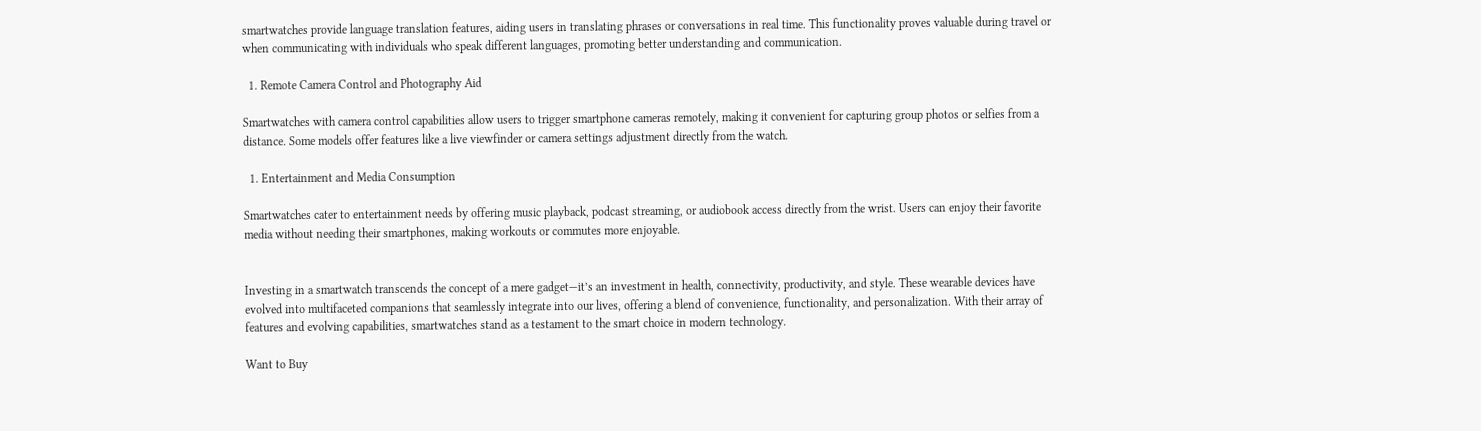smartwatches provide language translation features, aiding users in translating phrases or conversations in real time. This functionality proves valuable during travel or when communicating with individuals who speak different languages, promoting better understanding and communication.

  1. Remote Camera Control and Photography Aid

Smartwatches with camera control capabilities allow users to trigger smartphone cameras remotely, making it convenient for capturing group photos or selfies from a distance. Some models offer features like a live viewfinder or camera settings adjustment directly from the watch.

  1. Entertainment and Media Consumption

Smartwatches cater to entertainment needs by offering music playback, podcast streaming, or audiobook access directly from the wrist. Users can enjoy their favorite media without needing their smartphones, making workouts or commutes more enjoyable.


Investing in a smartwatch transcends the concept of a mere gadget—it’s an investment in health, connectivity, productivity, and style. These wearable devices have evolved into multifaceted companions that seamlessly integrate into our lives, offering a blend of convenience, functionality, and personalization. With their array of features and evolving capabilities, smartwatches stand as a testament to the smart choice in modern technology.

Want to Buy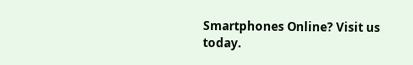Smartphones Online? Visit us today.